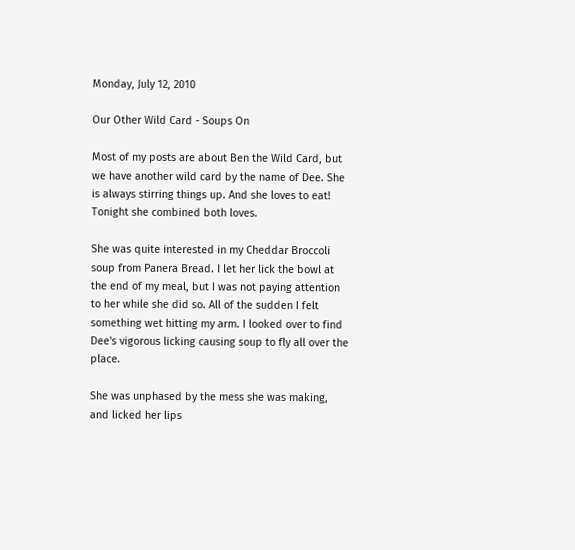Monday, July 12, 2010

Our Other Wild Card - Soups On

Most of my posts are about Ben the Wild Card, but we have another wild card by the name of Dee. She is always stirring things up. And she loves to eat! Tonight she combined both loves.

She was quite interested in my Cheddar Broccoli soup from Panera Bread. I let her lick the bowl at the end of my meal, but I was not paying attention to her while she did so. All of the sudden I felt something wet hitting my arm. I looked over to find Dee's vigorous licking causing soup to fly all over the place.

She was unphased by the mess she was making, and licked her lips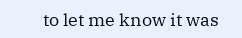to let me know it was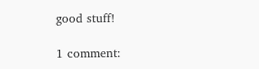good stuff!

1 comment: